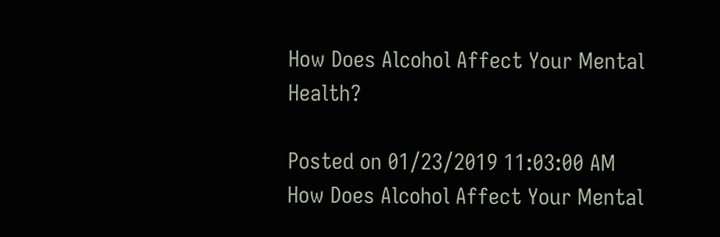How Does Alcohol Affect Your Mental Health?

Posted on 01/23/2019 11:03:00 AM
How Does Alcohol Affect Your Mental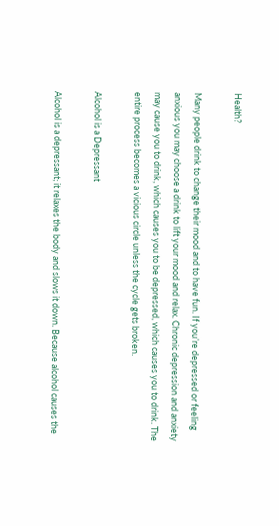Health?

Many people drink to change their mood and to have fun. If you’re depressed or feeling anxious you may choose a drink to lift your mood and relax. Chronic depression and anxiety may cause you to drink, which causes you to be depressed, which causes you to drink. The entire process becomes a vicious circle unless the cycle gets broken.

Alcohol is a Depressant

Alcohol is a depressant; it relaxes the body and slows it down. Because alcohol causes the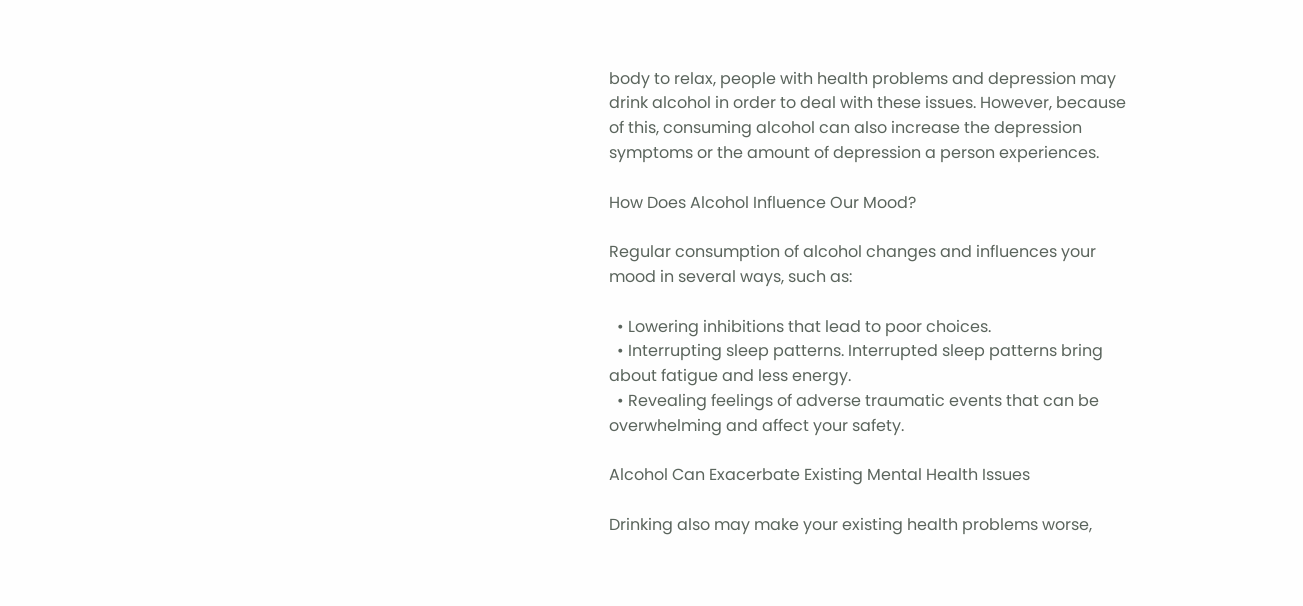body to relax, people with health problems and depression may drink alcohol in order to deal with these issues. However, because of this, consuming alcohol can also increase the depression symptoms or the amount of depression a person experiences.

How Does Alcohol Influence Our Mood?

Regular consumption of alcohol changes and influences your mood in several ways, such as:

  • Lowering inhibitions that lead to poor choices.
  • Interrupting sleep patterns. Interrupted sleep patterns bring about fatigue and less energy.
  • Revealing feelings of adverse traumatic events that can be overwhelming and affect your safety.

Alcohol Can Exacerbate Existing Mental Health Issues

Drinking also may make your existing health problems worse,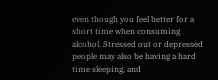even though you feel better for a short time when consuming alcohol. Stressed out or depressed people may also be having a hard time sleeping, and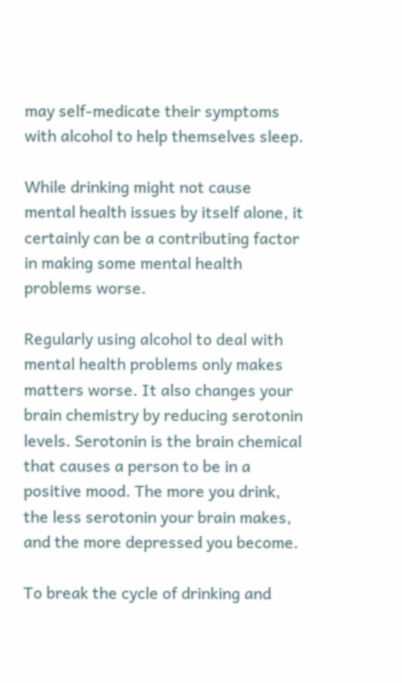may self-medicate their symptoms with alcohol to help themselves sleep.

While drinking might not cause mental health issues by itself alone, it certainly can be a contributing factor in making some mental health problems worse.

Regularly using alcohol to deal with mental health problems only makes matters worse. It also changes your brain chemistry by reducing serotonin levels. Serotonin is the brain chemical that causes a person to be in a positive mood. The more you drink, the less serotonin your brain makes, and the more depressed you become.

To break the cycle of drinking and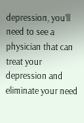depression, you’ll need to see a physician that can treat your depression and eliminate your need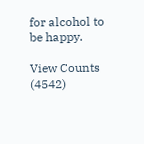for alcohol to be happy.

View Counts (4542)